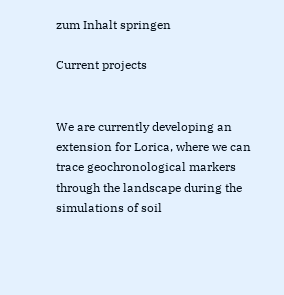zum Inhalt springen

Current projects


We are currently developing an extension for Lorica, where we can trace geochronological markers through the landscape during the simulations of soil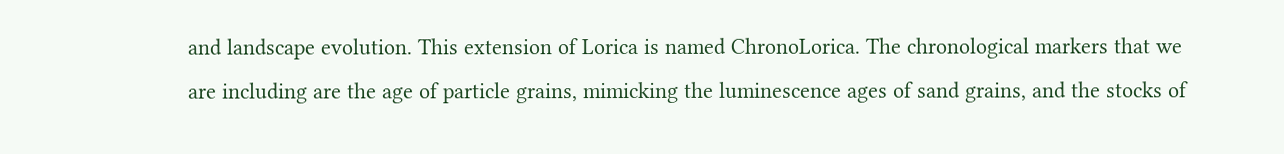and landscape evolution. This extension of Lorica is named ChronoLorica. The chronological markers that we are including are the age of particle grains, mimicking the luminescence ages of sand grains, and the stocks of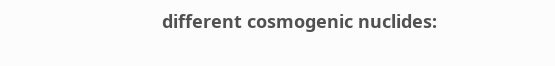different cosmogenic nuclides: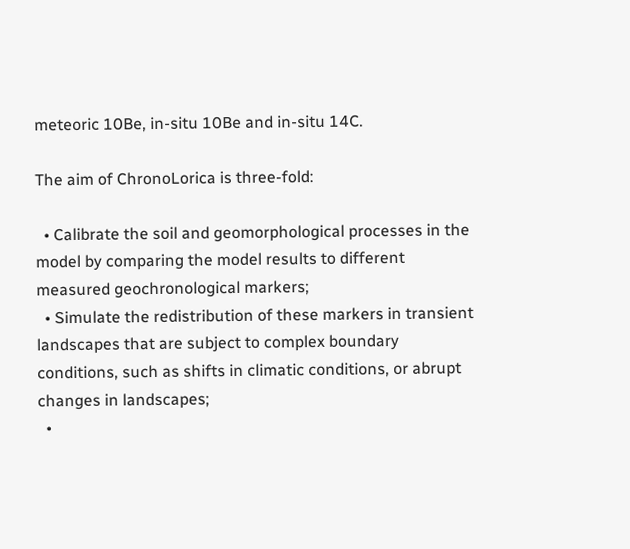meteoric 10Be, in-situ 10Be and in-situ 14C.

The aim of ChronoLorica is three-fold:

  • Calibrate the soil and geomorphological processes in the model by comparing the model results to different measured geochronological markers;
  • Simulate the redistribution of these markers in transient landscapes that are subject to complex boundary conditions, such as shifts in climatic conditions, or abrupt changes in landscapes;
  •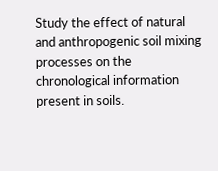Study the effect of natural and anthropogenic soil mixing processes on the chronological information present in soils.